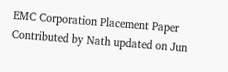EMC Corporation Placement Paper Contributed by Nath updated on Jun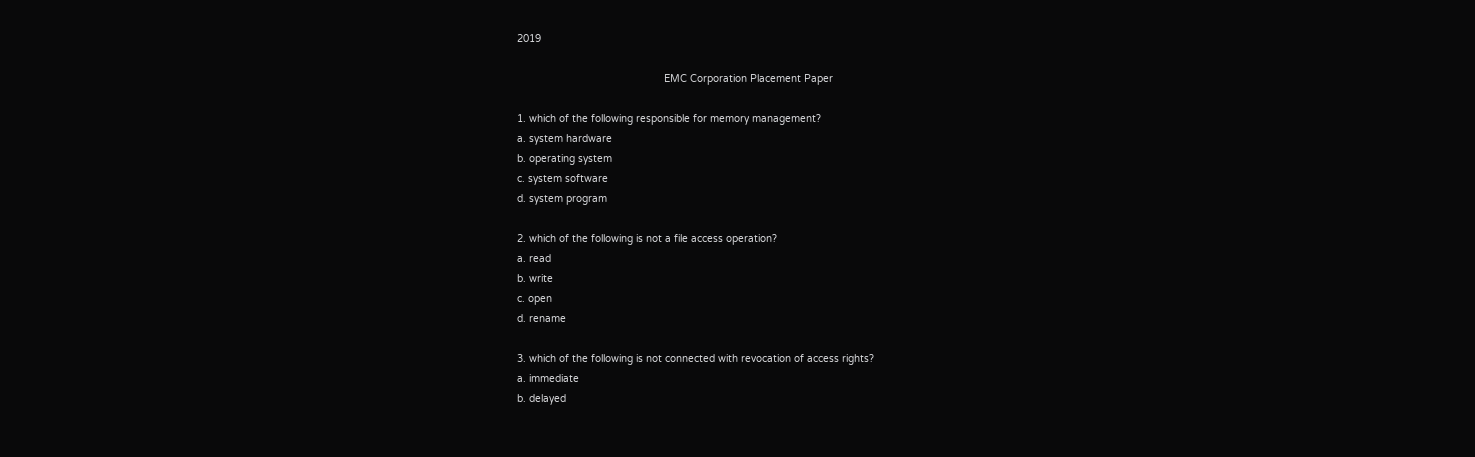2019

                                                 EMC Corporation Placement Paper

1. which of the following responsible for memory management?
a. system hardware
b. operating system
c. system software
d. system program

2. which of the following is not a file access operation?
a. read
b. write
c. open
d. rename

3. which of the following is not connected with revocation of access rights?
a. immediate
b. delayed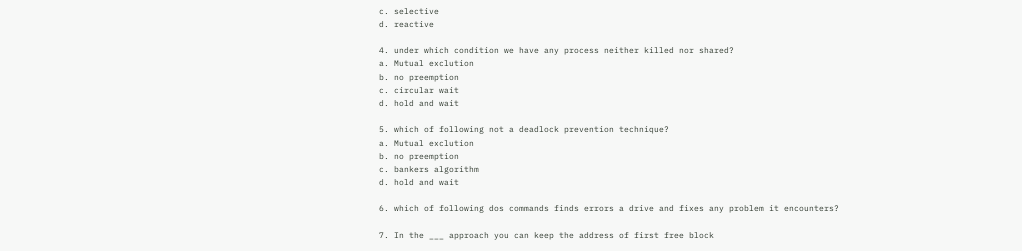c. selective
d. reactive

4. under which condition we have any process neither killed nor shared?
a. Mutual exclution
b. no preemption
c. circular wait
d. hold and wait

5. which of following not a deadlock prevention technique?
a. Mutual exclution
b. no preemption
c. bankers algorithm
d. hold and wait

6. which of following dos commands finds errors a drive and fixes any problem it encounters?

7. In the ___ approach you can keep the address of first free block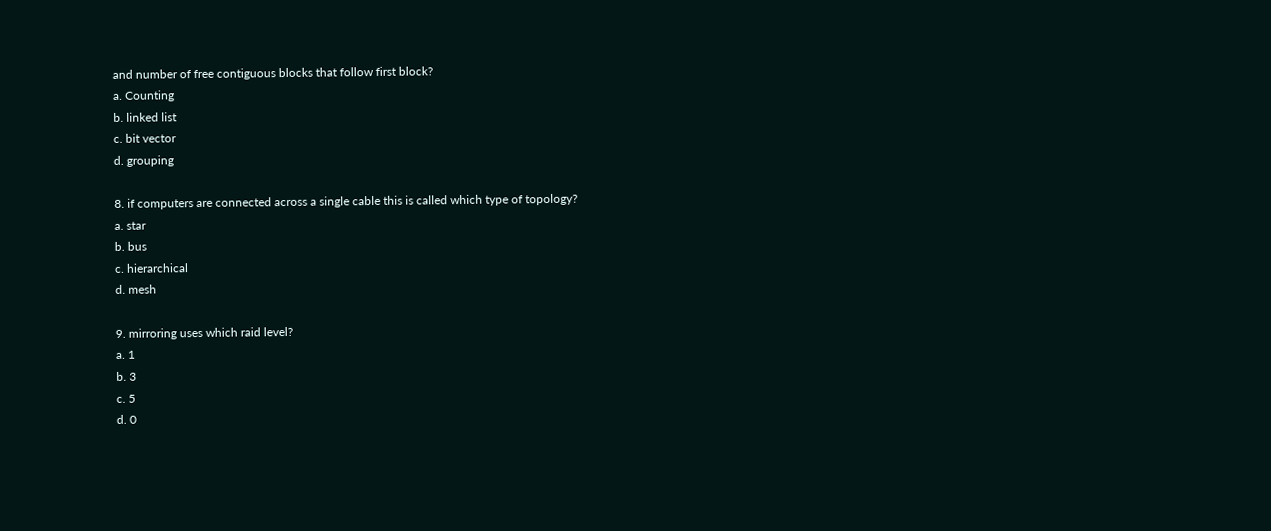and number of free contiguous blocks that follow first block?
a. Counting
b. linked list
c. bit vector
d. grouping

8. if computers are connected across a single cable this is called which type of topology?
a. star
b. bus
c. hierarchical
d. mesh

9. mirroring uses which raid level?
a. 1
b. 3
c. 5
d. 0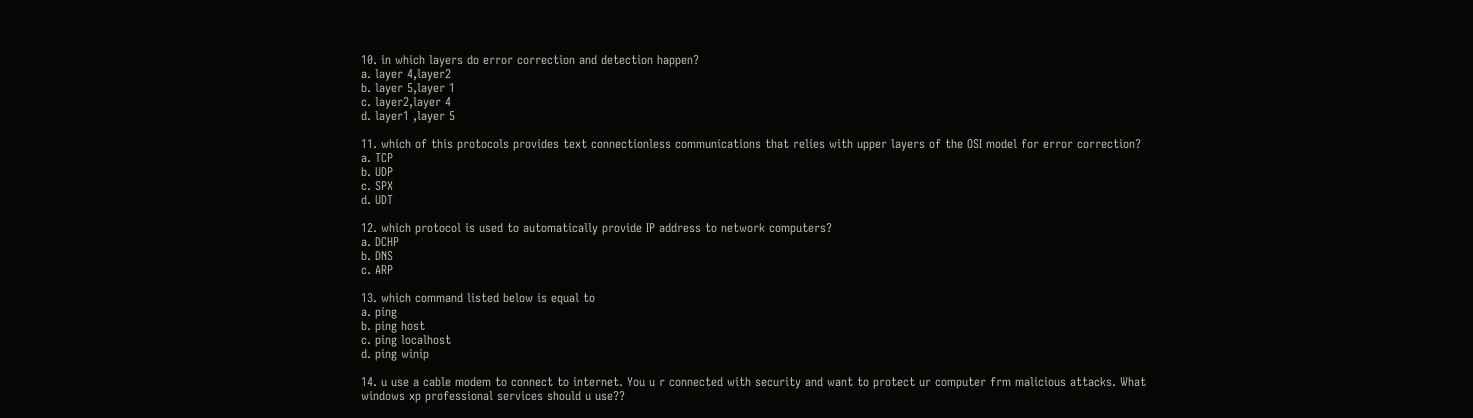10. in which layers do error correction and detection happen?
a. layer 4,layer2
b. layer 5,layer 1
c. layer2,layer 4
d. layer1 ,layer 5

11. which of this protocols provides text connectionless communications that relies with upper layers of the OSI model for error correction?
a. TCP
b. UDP
c. SPX
d. UDT

12. which protocol is used to automatically provide IP address to network computers?
a. DCHP
b. DNS
c. ARP

13. which command listed below is equal to
a. ping
b. ping host
c. ping localhost
d. ping winip

14. u use a cable modem to connect to internet. You u r connected with security and want to protect ur computer frm malicious attacks. What windows xp professional services should u use??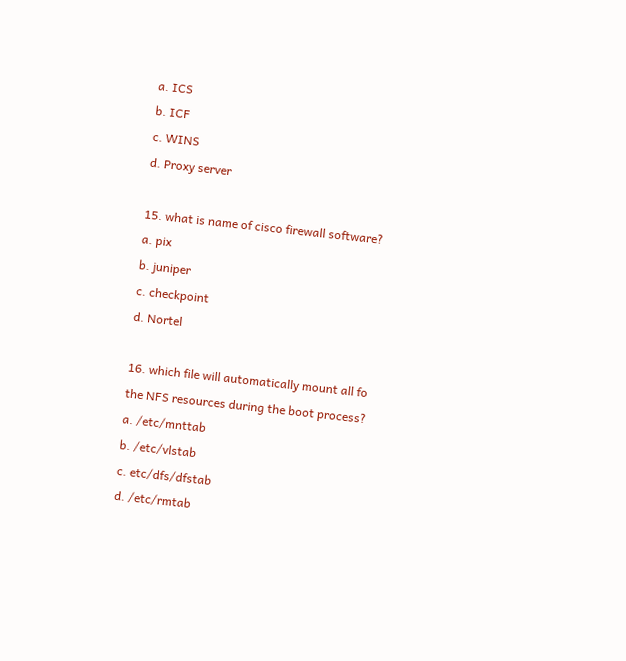a. ICS
b. ICF
c. WINS
d. Proxy server

15. what is name of cisco firewall software?
a. pix
b. juniper
c. checkpoint
d. Nortel

16. which file will automatically mount all fo the NFS resources during the boot process?
a. /etc/mnttab
b. /etc/vlstab
c. etc/dfs/dfstab
d. /etc/rmtab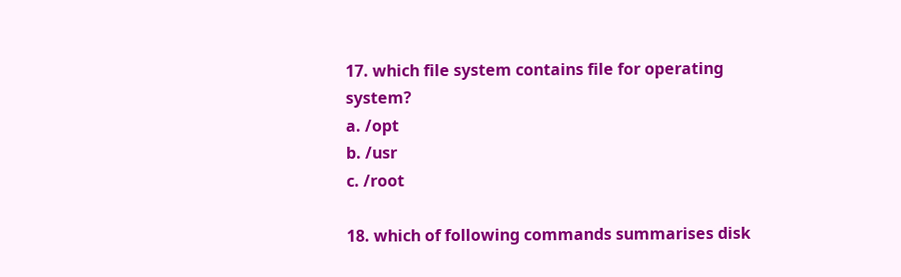17. which file system contains file for operating system?
a. /opt
b. /usr
c. /root

18. which of following commands summarises disk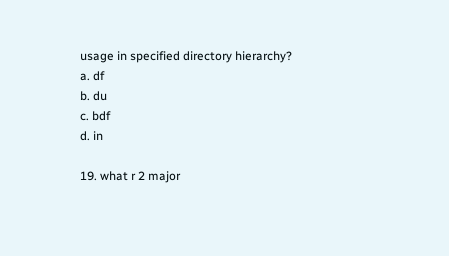usage in specified directory hierarchy?
a. df
b. du
c. bdf
d. in

19. what r 2 major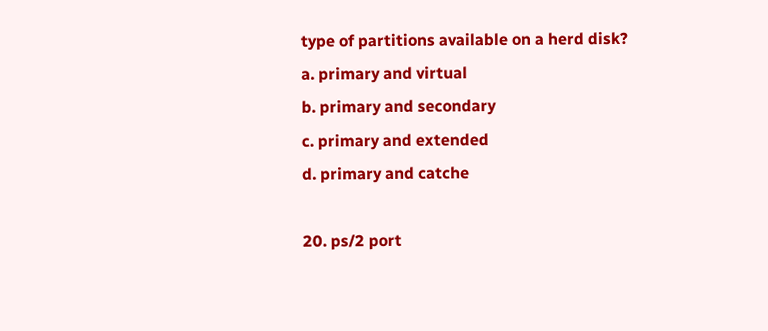type of partitions available on a herd disk?
a. primary and virtual
b. primary and secondary
c. primary and extended
d. primary and catche

20. ps/2 port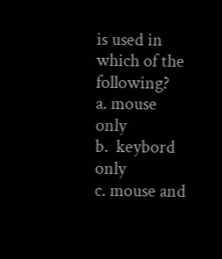is used in which of the following?
a. mouse only
b.  keybord only
c. mouse and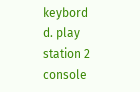keybord
d. play station 2 console